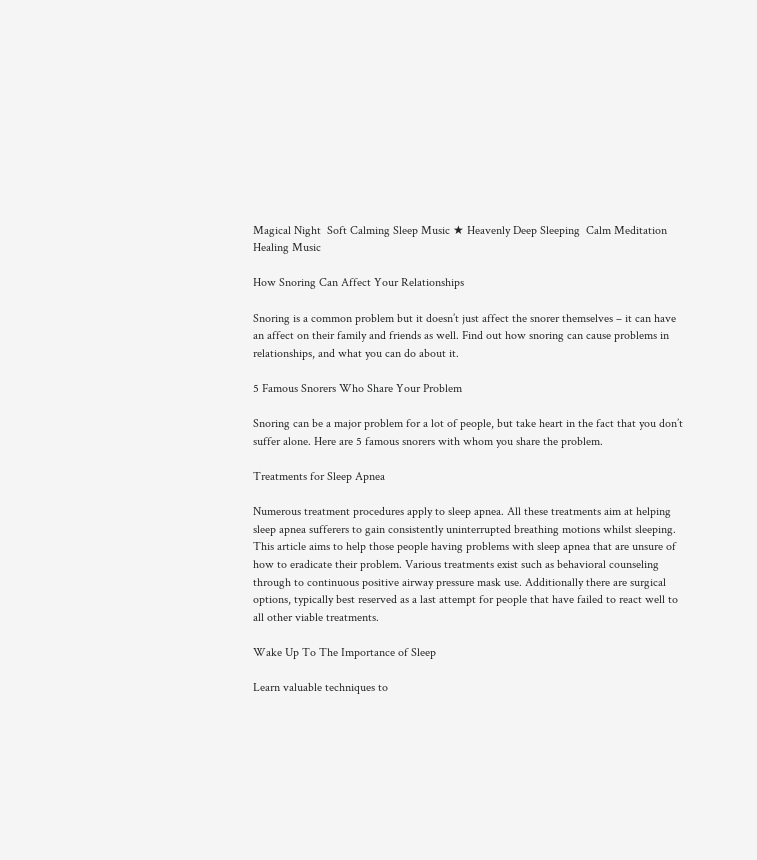Magical Night  Soft Calming Sleep Music ★ Heavenly Deep Sleeping  Calm Meditation Healing Music

How Snoring Can Affect Your Relationships

Snoring is a common problem but it doesn’t just affect the snorer themselves – it can have an affect on their family and friends as well. Find out how snoring can cause problems in relationships, and what you can do about it.

5 Famous Snorers Who Share Your Problem

Snoring can be a major problem for a lot of people, but take heart in the fact that you don’t suffer alone. Here are 5 famous snorers with whom you share the problem.

Treatments for Sleep Apnea

Numerous treatment procedures apply to sleep apnea. All these treatments aim at helping sleep apnea sufferers to gain consistently uninterrupted breathing motions whilst sleeping. This article aims to help those people having problems with sleep apnea that are unsure of how to eradicate their problem. Various treatments exist such as behavioral counseling through to continuous positive airway pressure mask use. Additionally there are surgical options, typically best reserved as a last attempt for people that have failed to react well to all other viable treatments.

Wake Up To The Importance of Sleep

Learn valuable techniques to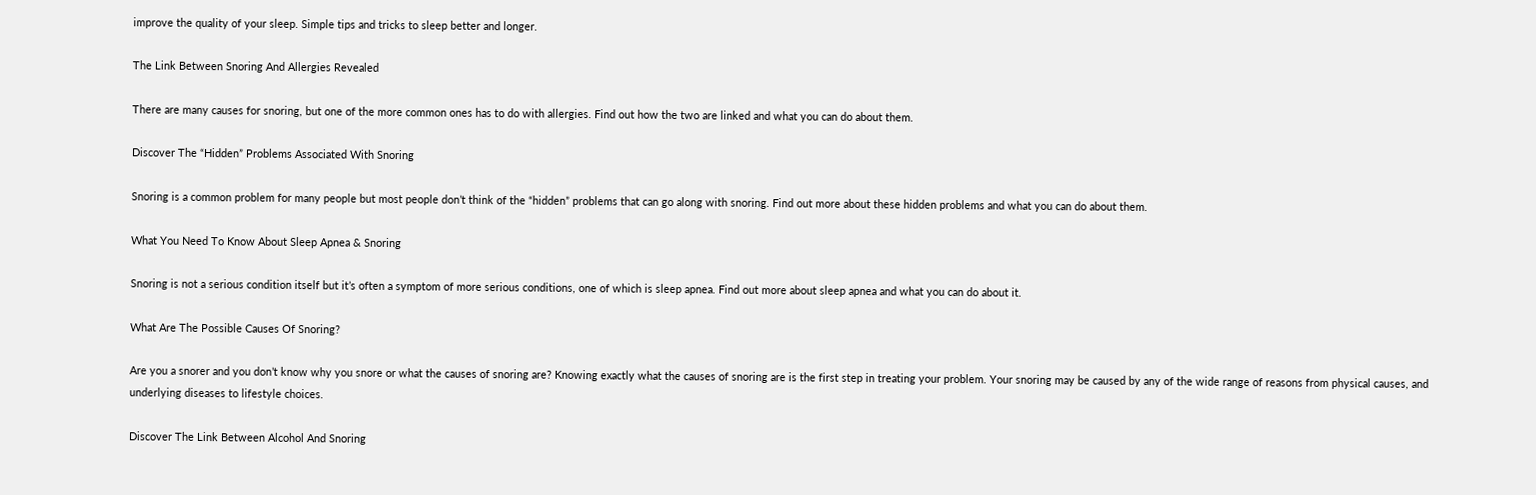improve the quality of your sleep. Simple tips and tricks to sleep better and longer.

The Link Between Snoring And Allergies Revealed

There are many causes for snoring, but one of the more common ones has to do with allergies. Find out how the two are linked and what you can do about them.

Discover The “Hidden” Problems Associated With Snoring

Snoring is a common problem for many people but most people don’t think of the “hidden” problems that can go along with snoring. Find out more about these hidden problems and what you can do about them.

What You Need To Know About Sleep Apnea & Snoring

Snoring is not a serious condition itself but it’s often a symptom of more serious conditions, one of which is sleep apnea. Find out more about sleep apnea and what you can do about it.

What Are The Possible Causes Of Snoring?

Are you a snorer and you don’t know why you snore or what the causes of snoring are? Knowing exactly what the causes of snoring are is the first step in treating your problem. Your snoring may be caused by any of the wide range of reasons from physical causes, and underlying diseases to lifestyle choices.

Discover The Link Between Alcohol And Snoring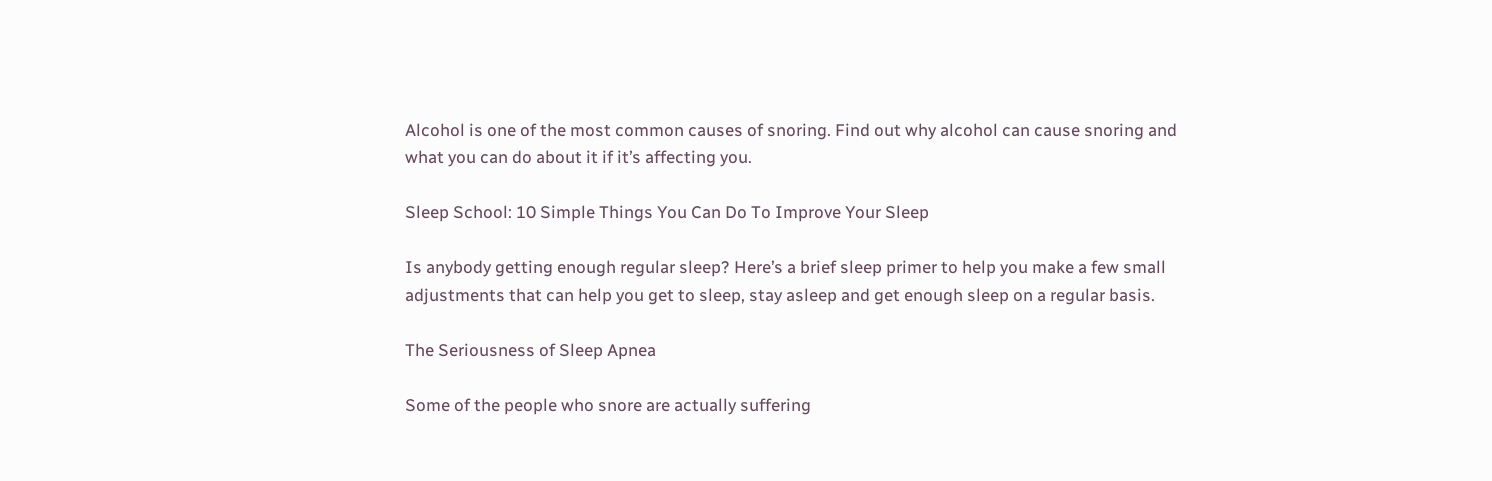Alcohol is one of the most common causes of snoring. Find out why alcohol can cause snoring and what you can do about it if it’s affecting you.

Sleep School: 10 Simple Things You Can Do To Improve Your Sleep

Is anybody getting enough regular sleep? Here’s a brief sleep primer to help you make a few small adjustments that can help you get to sleep, stay asleep and get enough sleep on a regular basis.

The Seriousness of Sleep Apnea

Some of the people who snore are actually suffering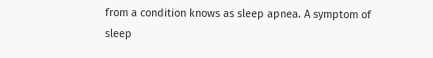from a condition knows as sleep apnea. A symptom of sleep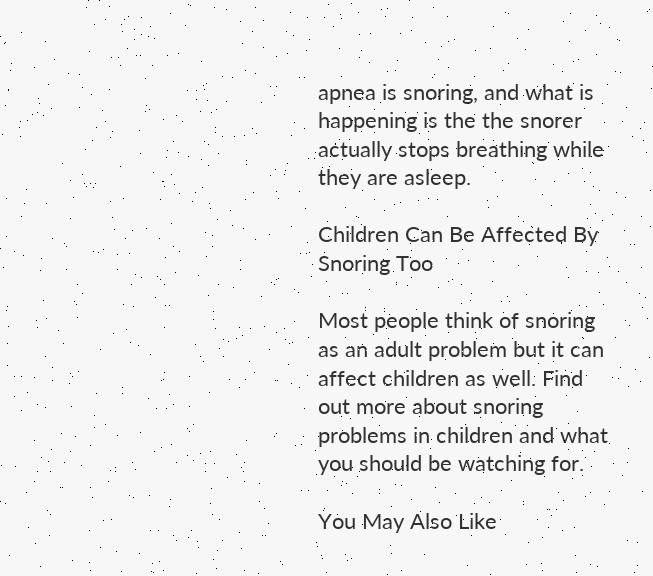apnea is snoring, and what is happening is the the snorer actually stops breathing while they are asleep.

Children Can Be Affected By Snoring Too

Most people think of snoring as an adult problem but it can affect children as well. Find out more about snoring problems in children and what you should be watching for.

You May Also Like